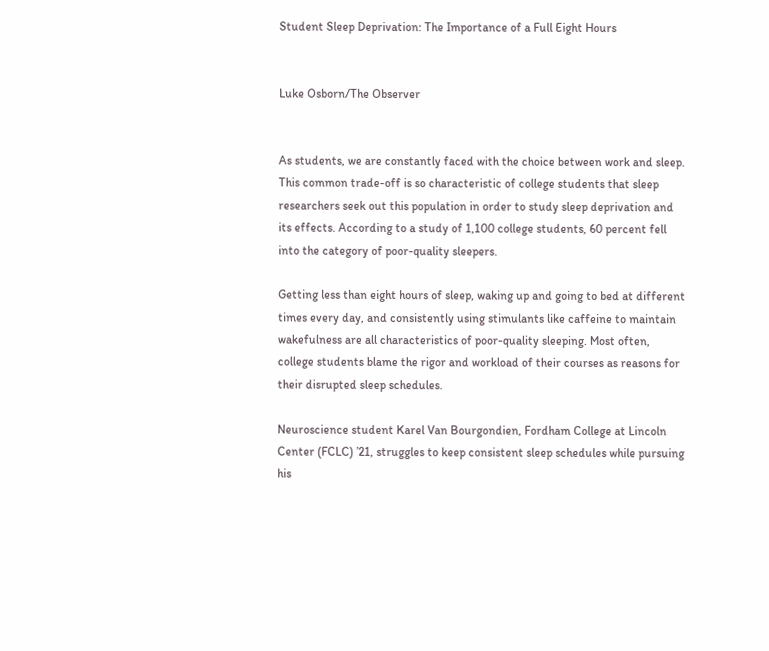Student Sleep Deprivation: The Importance of a Full Eight Hours


Luke Osborn/The Observer


As students, we are constantly faced with the choice between work and sleep. This common trade-off is so characteristic of college students that sleep researchers seek out this population in order to study sleep deprivation and its effects. According to a study of 1,100 college students, 60 percent fell into the category of poor-quality sleepers.

Getting less than eight hours of sleep, waking up and going to bed at different times every day, and consistently using stimulants like caffeine to maintain wakefulness are all characteristics of poor-quality sleeping. Most often, college students blame the rigor and workload of their courses as reasons for their disrupted sleep schedules.

Neuroscience student Karel Van Bourgondien, Fordham College at Lincoln Center (FCLC) ’21, struggles to keep consistent sleep schedules while pursuing his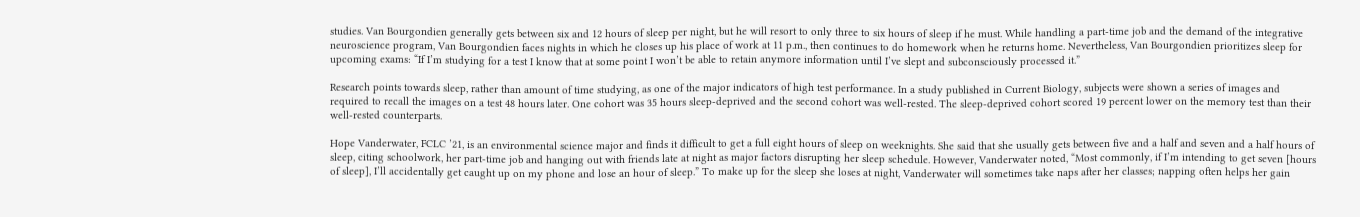studies. Van Bourgondien generally gets between six and 12 hours of sleep per night, but he will resort to only three to six hours of sleep if he must. While handling a part-time job and the demand of the integrative neuroscience program, Van Bourgondien faces nights in which he closes up his place of work at 11 p.m., then continues to do homework when he returns home. Nevertheless, Van Bourgondien prioritizes sleep for upcoming exams: “If I’m studying for a test I know that at some point I won’t be able to retain anymore information until I’ve slept and subconsciously processed it.”

Research points towards sleep, rather than amount of time studying, as one of the major indicators of high test performance. In a study published in Current Biology, subjects were shown a series of images and required to recall the images on a test 48 hours later. One cohort was 35 hours sleep-deprived and the second cohort was well-rested. The sleep-deprived cohort scored 19 percent lower on the memory test than their well-rested counterparts.

Hope Vanderwater, FCLC ’21, is an environmental science major and finds it difficult to get a full eight hours of sleep on weeknights. She said that she usually gets between five and a half and seven and a half hours of sleep, citing schoolwork, her part-time job and hanging out with friends late at night as major factors disrupting her sleep schedule. However, Vanderwater noted, “Most commonly, if I’m intending to get seven [hours of sleep], I’ll accidentally get caught up on my phone and lose an hour of sleep.” To make up for the sleep she loses at night, Vanderwater will sometimes take naps after her classes; napping often helps her gain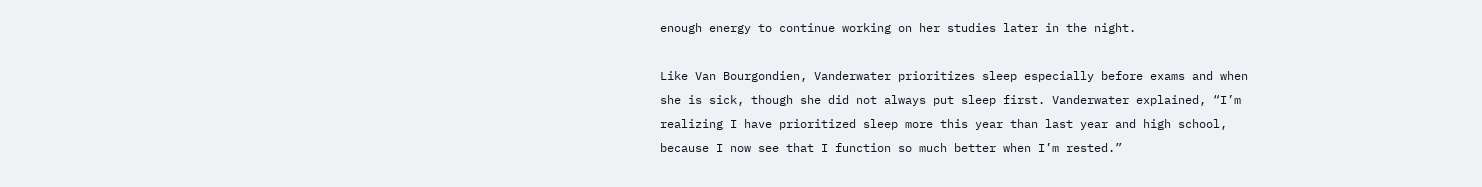enough energy to continue working on her studies later in the night.

Like Van Bourgondien, Vanderwater prioritizes sleep especially before exams and when she is sick, though she did not always put sleep first. Vanderwater explained, “I’m realizing I have prioritized sleep more this year than last year and high school, because I now see that I function so much better when I’m rested.”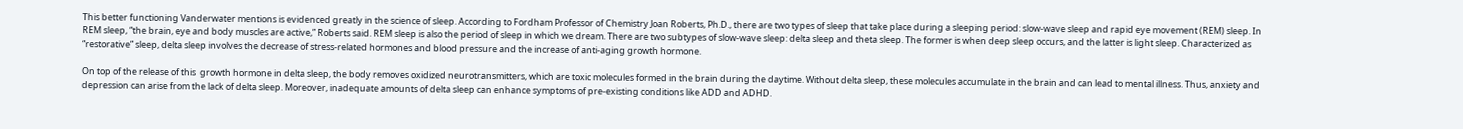This better functioning Vanderwater mentions is evidenced greatly in the science of sleep. According to Fordham Professor of Chemistry Joan Roberts, Ph.D., there are two types of sleep that take place during a sleeping period: slow-wave sleep and rapid eye movement (REM) sleep. In REM sleep, “the brain, eye and body muscles are active,” Roberts said. REM sleep is also the period of sleep in which we dream. There are two subtypes of slow-wave sleep: delta sleep and theta sleep. The former is when deep sleep occurs, and the latter is light sleep. Characterized as “restorative” sleep, delta sleep involves the decrease of stress-related hormones and blood pressure and the increase of anti-aging growth hormone.

On top of the release of this  growth hormone in delta sleep, the body removes oxidized neurotransmitters, which are toxic molecules formed in the brain during the daytime. Without delta sleep, these molecules accumulate in the brain and can lead to mental illness. Thus, anxiety and depression can arise from the lack of delta sleep. Moreover, inadequate amounts of delta sleep can enhance symptoms of pre-existing conditions like ADD and ADHD.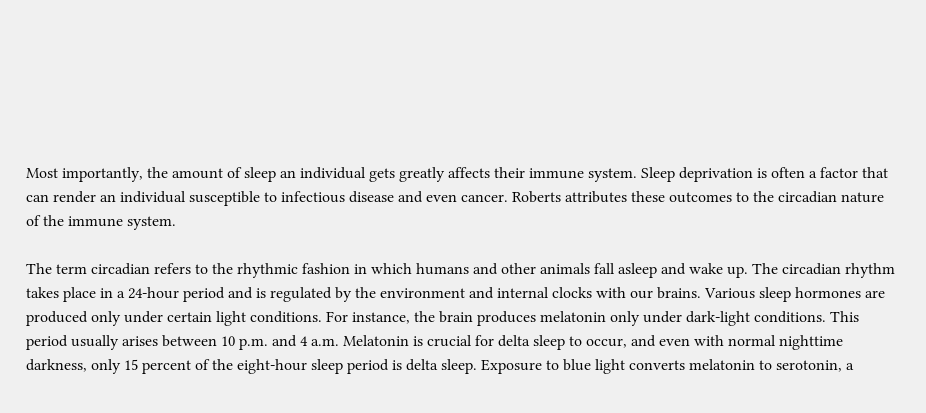Most importantly, the amount of sleep an individual gets greatly affects their immune system. Sleep deprivation is often a factor that can render an individual susceptible to infectious disease and even cancer. Roberts attributes these outcomes to the circadian nature of the immune system.

The term circadian refers to the rhythmic fashion in which humans and other animals fall asleep and wake up. The circadian rhythm takes place in a 24-hour period and is regulated by the environment and internal clocks with our brains. Various sleep hormones are produced only under certain light conditions. For instance, the brain produces melatonin only under dark-light conditions. This period usually arises between 10 p.m. and 4 a.m. Melatonin is crucial for delta sleep to occur, and even with normal nighttime darkness, only 15 percent of the eight-hour sleep period is delta sleep. Exposure to blue light converts melatonin to serotonin, a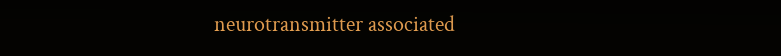neurotransmitter associated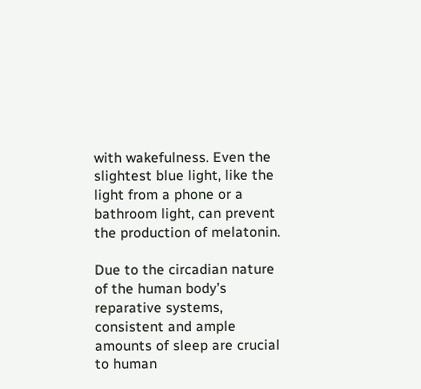with wakefulness. Even the slightest blue light, like the light from a phone or a bathroom light, can prevent the production of melatonin.

Due to the circadian nature of the human body’s reparative systems, consistent and ample amounts of sleep are crucial to human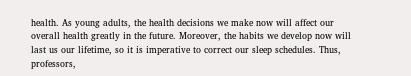health. As young adults, the health decisions we make now will affect our overall health greatly in the future. Moreover, the habits we develop now will last us our lifetime, so it is imperative to correct our sleep schedules. Thus, professors,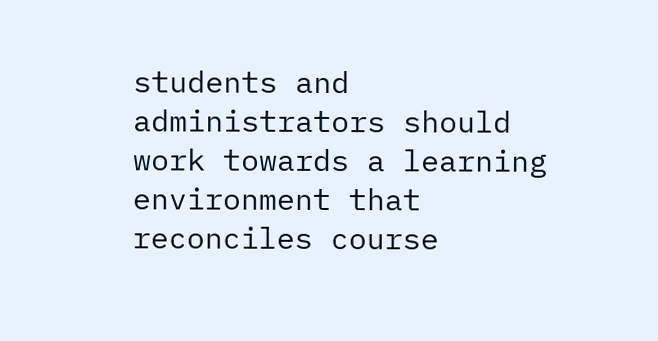students and administrators should work towards a learning environment that reconciles course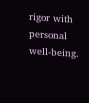rigor with personal well-being.